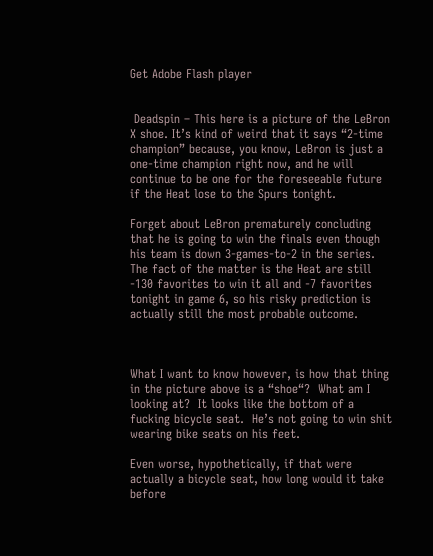Get Adobe Flash player


 Deadspin – This here is a picture of the LeBron X shoe. It’s kind of weird that it says “2-time champion” because, you know, LeBron is just a one-time champion right now, and he will continue to be one for the foreseeable future if the Heat lose to the Spurs tonight.

Forget about LeBron prematurely concluding that he is going to win the finals even though his team is down 3-games-to-2 in the series.  The fact of the matter is the Heat are still -130 favorites to win it all and -7 favorites tonight in game 6, so his risky prediction is actually still the most probable outcome.



What I want to know however, is how that thing in the picture above is a “shoe“?  What am I looking at?  It looks like the bottom of a fucking bicycle seat.  He’s not going to win shit wearing bike seats on his feet.

Even worse, hypothetically, if that were actually a bicycle seat, how long would it take before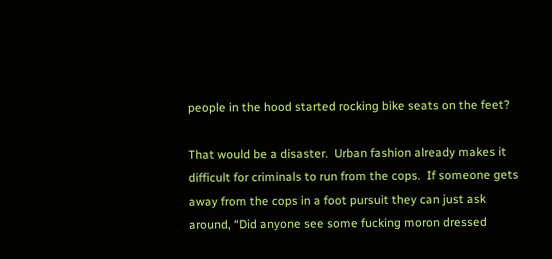people in the hood started rocking bike seats on the feet?

That would be a disaster.  Urban fashion already makes it difficult for criminals to run from the cops.  If someone gets away from the cops in a foot pursuit they can just ask around, “Did anyone see some fucking moron dressed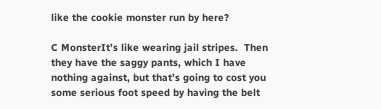like the cookie monster run by here?

C MonsterIt’s like wearing jail stripes.  Then they have the saggy pants, which I have nothing against, but that’s going to cost you some serious foot speed by having the belt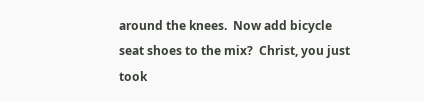around the knees.  Now add bicycle seat shoes to the mix?  Christ, you just took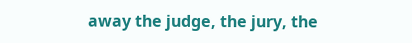away the judge, the jury, the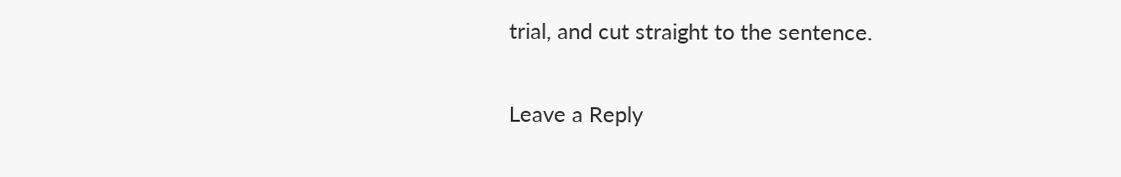trial, and cut straight to the sentence.

Leave a Reply